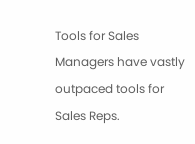Tools for Sales Managers have vastly outpaced tools for Sales Reps.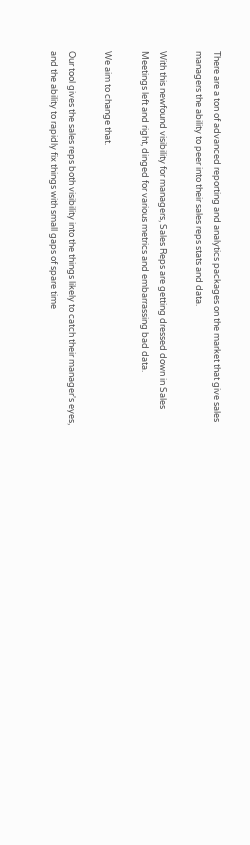There are a ton of advanced reporting and analytics packages on the market that give sales managers the ability to peer into their sales reps stats and data.

With this newfound visibility for managers, Sales Reps are getting dressed down in Sales Meetings left and right, dinged for various metrics and embarrassing bad data.

We aim to change that.

Our tool gives the sales reps both visibility into the things likely to catch their manager's eyes, and the ability to rapidly fix things with small gaps of spare time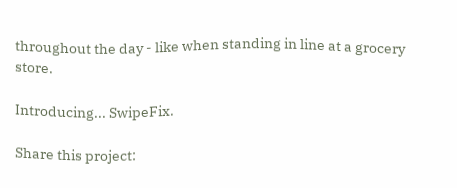throughout the day - like when standing in line at a grocery store.

Introducing... SwipeFix.

Share this project: